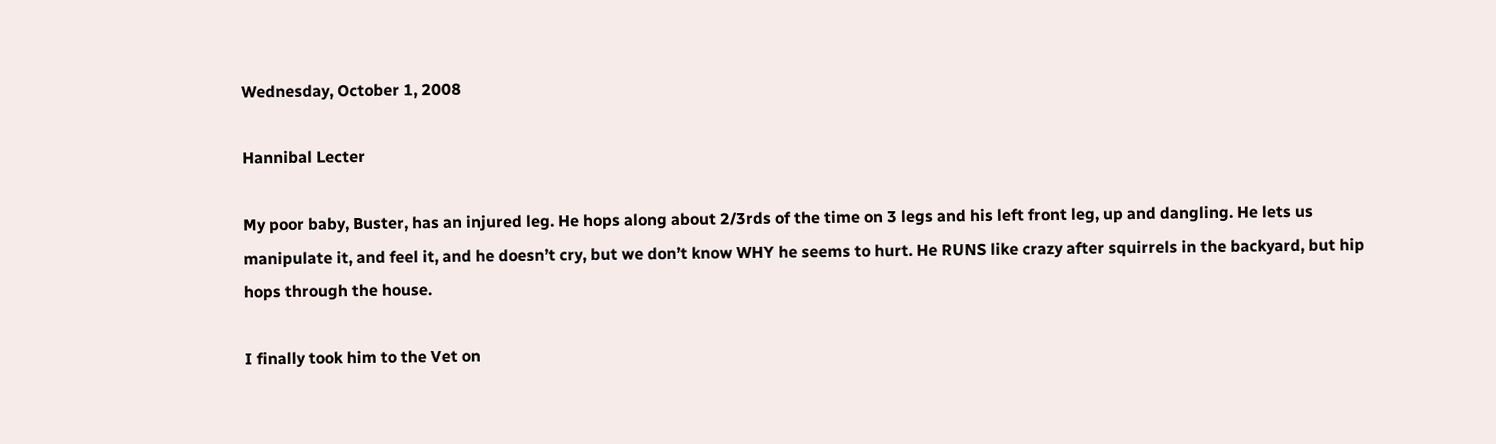Wednesday, October 1, 2008

Hannibal Lecter

My poor baby, Buster, has an injured leg. He hops along about 2/3rds of the time on 3 legs and his left front leg, up and dangling. He lets us manipulate it, and feel it, and he doesn’t cry, but we don’t know WHY he seems to hurt. He RUNS like crazy after squirrels in the backyard, but hip hops through the house.

I finally took him to the Vet on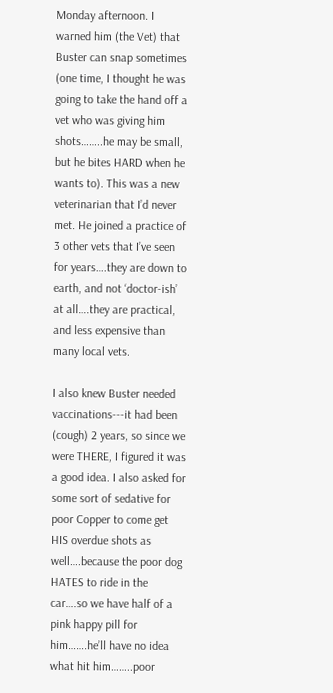Monday afternoon. I warned him (the Vet) that Buster can snap sometimes (one time, I thought he was going to take the hand off a vet who was giving him shots……..he may be small, but he bites HARD when he wants to). This was a new veterinarian that I’d never met. He joined a practice of 3 other vets that I’ve seen for years….they are down to earth, and not ‘doctor-ish’ at all….they are practical, and less expensive than many local vets.

I also knew Buster needed vaccinations---it had been (cough) 2 years, so since we were THERE, I figured it was a good idea. I also asked for some sort of sedative for poor Copper to come get HIS overdue shots as well….because the poor dog HATES to ride in the car….so we have half of a pink happy pill for him…….he’ll have no idea what hit him……..poor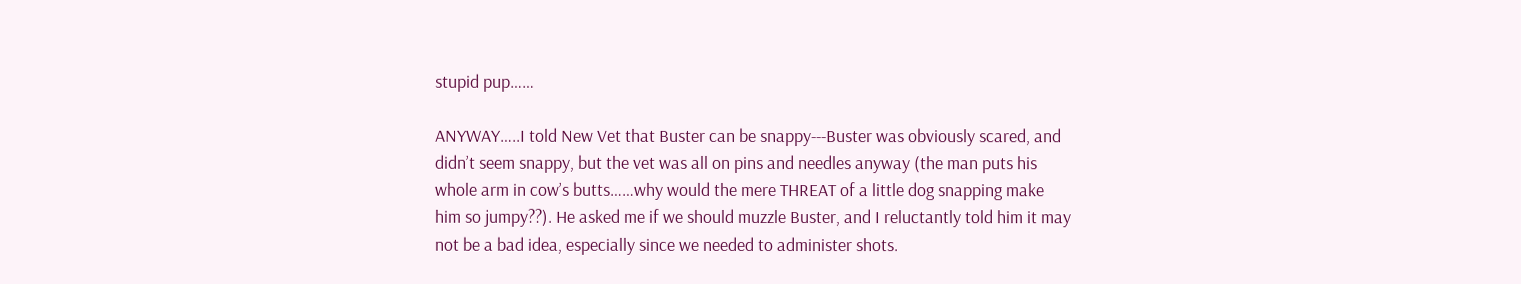stupid pup……

ANYWAY…..I told New Vet that Buster can be snappy---Buster was obviously scared, and didn’t seem snappy, but the vet was all on pins and needles anyway (the man puts his whole arm in cow’s butts……why would the mere THREAT of a little dog snapping make him so jumpy??). He asked me if we should muzzle Buster, and I reluctantly told him it may not be a bad idea, especially since we needed to administer shots.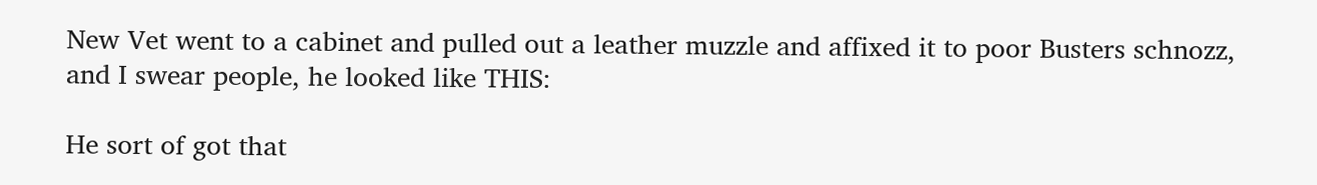New Vet went to a cabinet and pulled out a leather muzzle and affixed it to poor Busters schnozz, and I swear people, he looked like THIS:

He sort of got that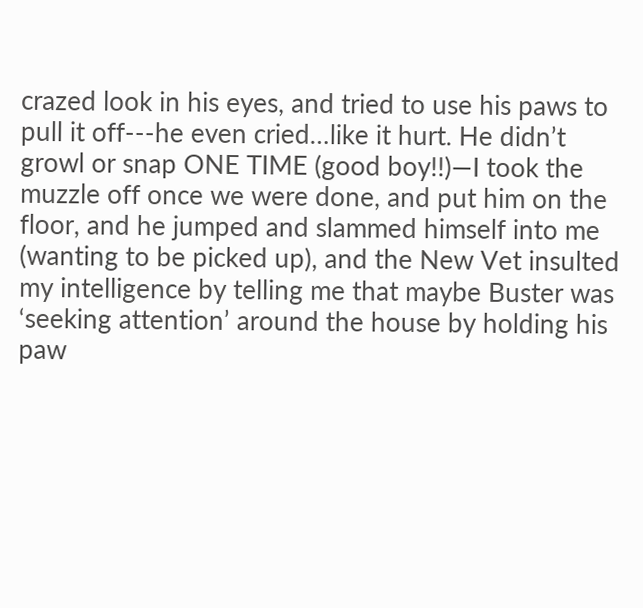crazed look in his eyes, and tried to use his paws to pull it off---he even cried…like it hurt. He didn’t growl or snap ONE TIME (good boy!!)—I took the muzzle off once we were done, and put him on the floor, and he jumped and slammed himself into me (wanting to be picked up), and the New Vet insulted my intelligence by telling me that maybe Buster was ‘seeking attention’ around the house by holding his paw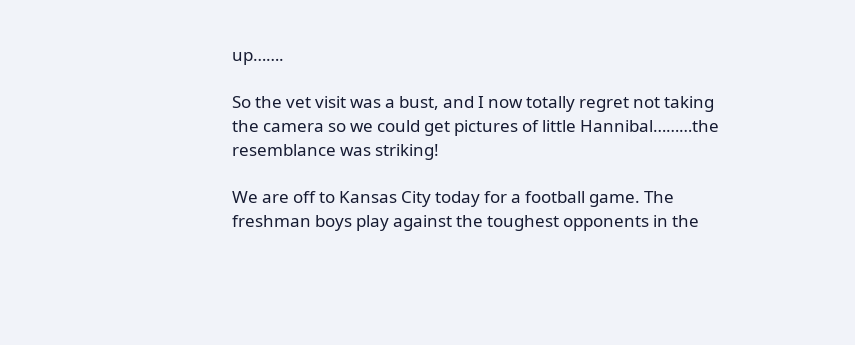up…….

So the vet visit was a bust, and I now totally regret not taking the camera so we could get pictures of little Hannibal………the resemblance was striking!

We are off to Kansas City today for a football game. The freshman boys play against the toughest opponents in the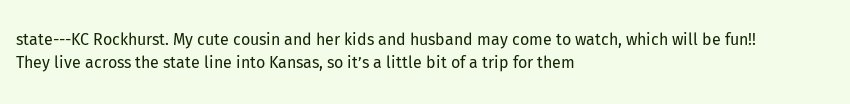state---KC Rockhurst. My cute cousin and her kids and husband may come to watch, which will be fun!! They live across the state line into Kansas, so it’s a little bit of a trip for them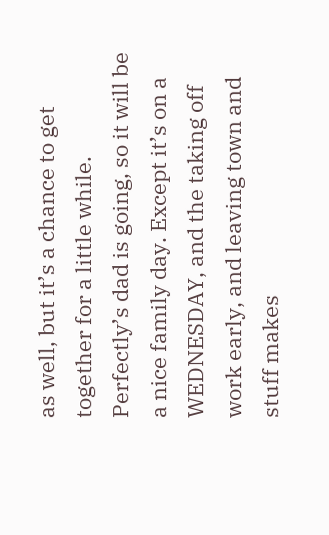as well, but it’s a chance to get together for a little while. Perfectly’s dad is going, so it will be a nice family day. Except it’s on a WEDNESDAY, and the taking off work early, and leaving town and stuff makes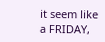it seem like a FRIDAY,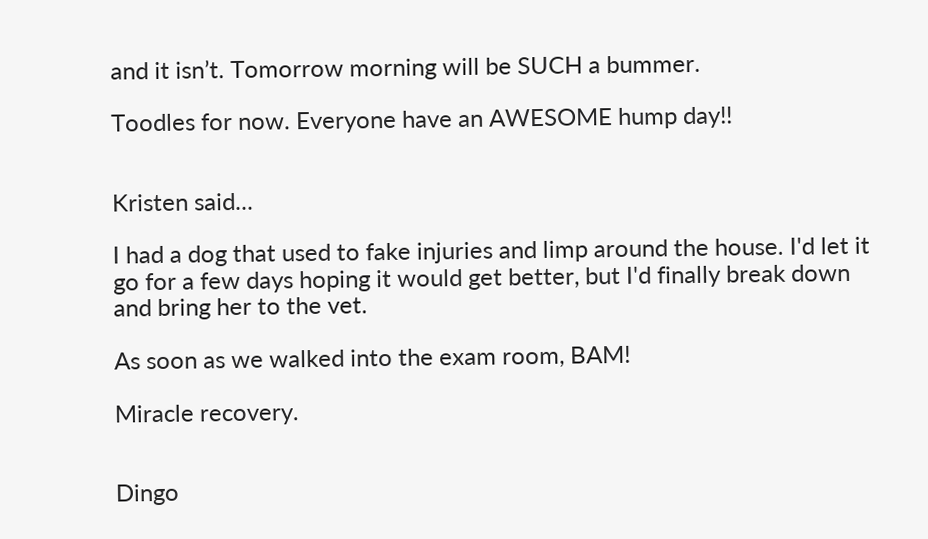and it isn’t. Tomorrow morning will be SUCH a bummer.

Toodles for now. Everyone have an AWESOME hump day!!


Kristen said...

I had a dog that used to fake injuries and limp around the house. I'd let it go for a few days hoping it would get better, but I'd finally break down and bring her to the vet.

As soon as we walked into the exam room, BAM!

Miracle recovery.


Dingo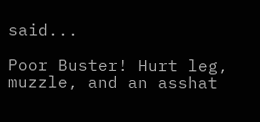said...

Poor Buster! Hurt leg, muzzle, and an asshat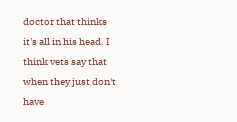doctor that thinks it's all in his head. I think vets say that when they just don't have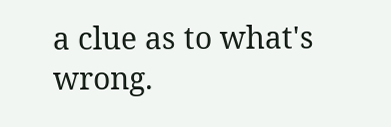a clue as to what's wrong.